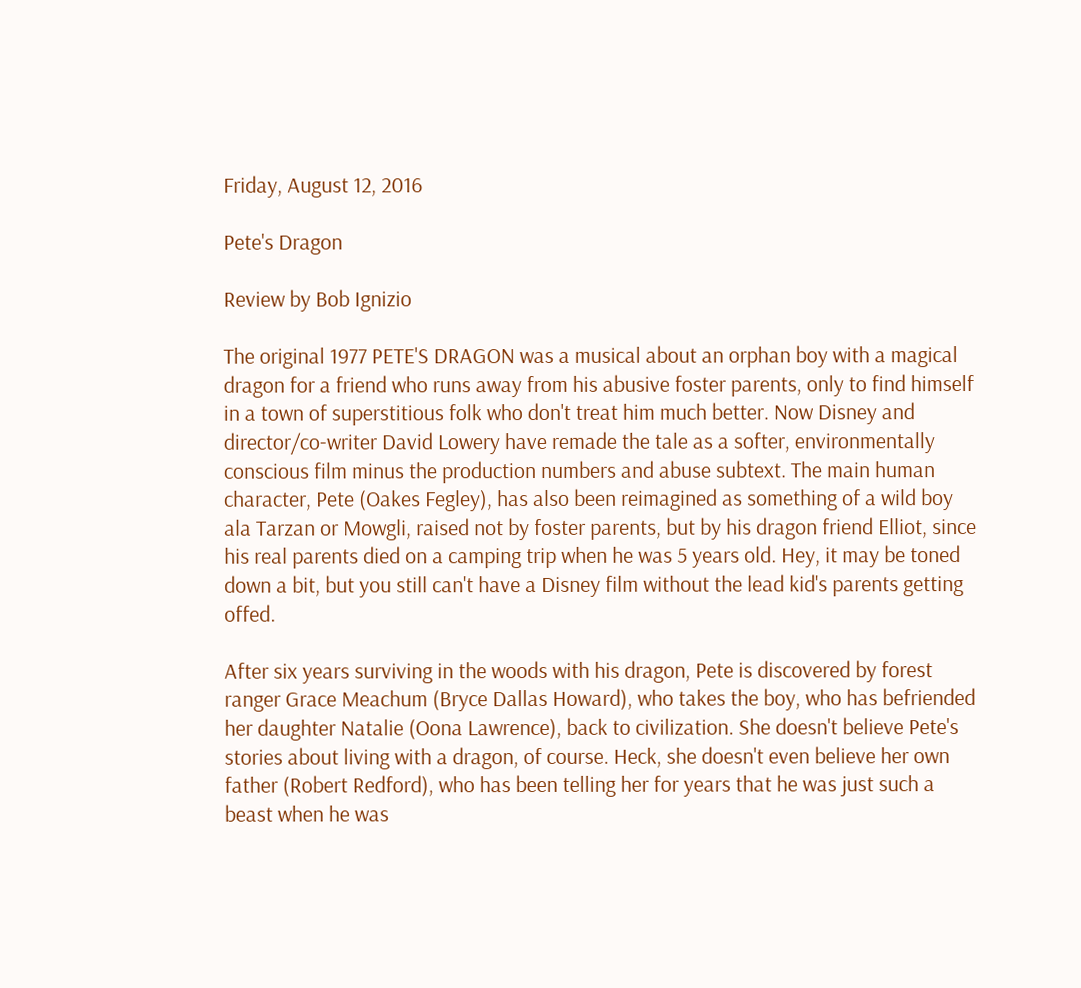Friday, August 12, 2016

Pete's Dragon

Review by Bob Ignizio

The original 1977 PETE'S DRAGON was a musical about an orphan boy with a magical dragon for a friend who runs away from his abusive foster parents, only to find himself in a town of superstitious folk who don't treat him much better. Now Disney and director/co-writer David Lowery have remade the tale as a softer, environmentally conscious film minus the production numbers and abuse subtext. The main human character, Pete (Oakes Fegley), has also been reimagined as something of a wild boy ala Tarzan or Mowgli, raised not by foster parents, but by his dragon friend Elliot, since his real parents died on a camping trip when he was 5 years old. Hey, it may be toned down a bit, but you still can't have a Disney film without the lead kid's parents getting offed.

After six years surviving in the woods with his dragon, Pete is discovered by forest ranger Grace Meachum (Bryce Dallas Howard), who takes the boy, who has befriended her daughter Natalie (Oona Lawrence), back to civilization. She doesn't believe Pete's stories about living with a dragon, of course. Heck, she doesn't even believe her own father (Robert Redford), who has been telling her for years that he was just such a beast when he was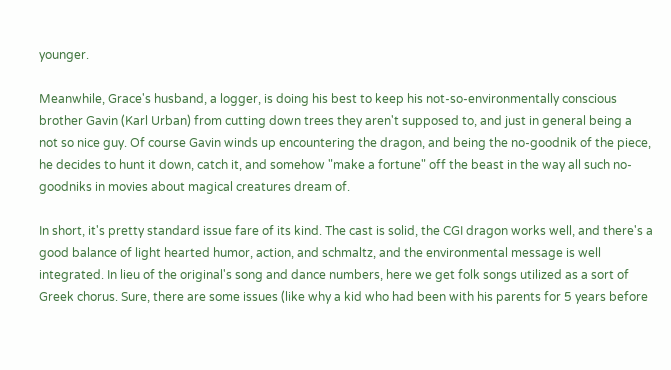younger.

Meanwhile, Grace's husband, a logger, is doing his best to keep his not-so-environmentally conscious brother Gavin (Karl Urban) from cutting down trees they aren't supposed to, and just in general being a not so nice guy. Of course Gavin winds up encountering the dragon, and being the no-goodnik of the piece, he decides to hunt it down, catch it, and somehow "make a fortune" off the beast in the way all such no-goodniks in movies about magical creatures dream of.

In short, it's pretty standard issue fare of its kind. The cast is solid, the CGI dragon works well, and there's a good balance of light hearted humor, action, and schmaltz, and the environmental message is well integrated. In lieu of the original's song and dance numbers, here we get folk songs utilized as a sort of Greek chorus. Sure, there are some issues (like why a kid who had been with his parents for 5 years before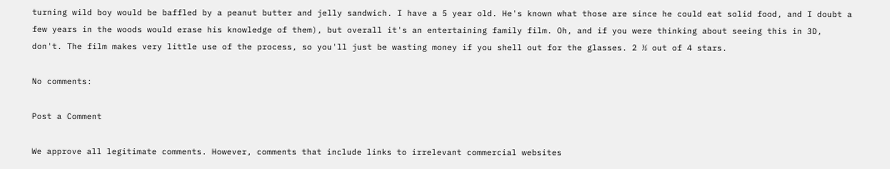turning wild boy would be baffled by a peanut butter and jelly sandwich. I have a 5 year old. He's known what those are since he could eat solid food, and I doubt a few years in the woods would erase his knowledge of them), but overall it's an entertaining family film. Oh, and if you were thinking about seeing this in 3D, don't. The film makes very little use of the process, so you'll just be wasting money if you shell out for the glasses. 2 ½ out of 4 stars.

No comments:

Post a Comment

We approve all legitimate comments. However, comments that include links to irrelevant commercial websites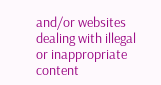and/or websites dealing with illegal or inappropriate content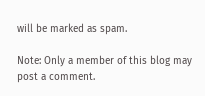will be marked as spam.

Note: Only a member of this blog may post a comment.